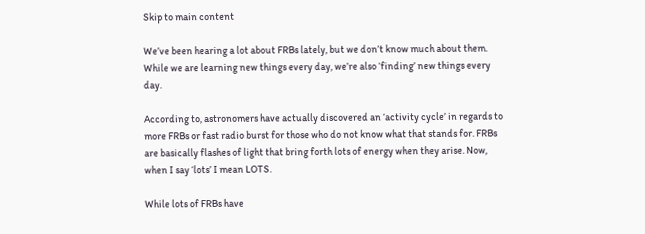Skip to main content

We’ve been hearing a lot about FRBs lately, but we don’t know much about them. While we are learning new things every day, we’re also ‘finding’ new things every day.

According to, astronomers have actually discovered an ‘activity cycle’ in regards to more FRBs or fast radio burst for those who do not know what that stands for. FRBs are basically flashes of light that bring forth lots of energy when they arise. Now, when I say ‘lots’ I mean LOTS.

While lots of FRBs have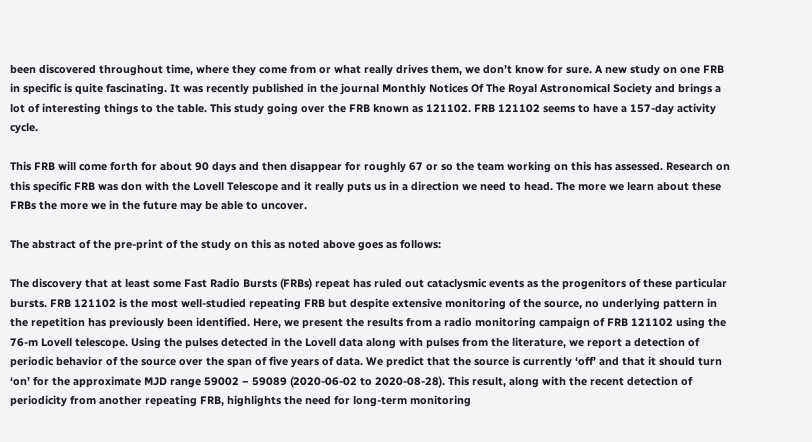been discovered throughout time, where they come from or what really drives them, we don’t know for sure. A new study on one FRB in specific is quite fascinating. It was recently published in the journal Monthly Notices Of The Royal Astronomical Society and brings a lot of interesting things to the table. This study going over the FRB known as 121102. FRB 121102 seems to have a 157-day activity cycle.

This FRB will come forth for about 90 days and then disappear for roughly 67 or so the team working on this has assessed. Research on this specific FRB was don with the Lovell Telescope and it really puts us in a direction we need to head. The more we learn about these FRBs the more we in the future may be able to uncover.

The abstract of the pre-print of the study on this as noted above goes as follows:

The discovery that at least some Fast Radio Bursts (FRBs) repeat has ruled out cataclysmic events as the progenitors of these particular bursts. FRB 121102 is the most well-studied repeating FRB but despite extensive monitoring of the source, no underlying pattern in the repetition has previously been identified. Here, we present the results from a radio monitoring campaign of FRB 121102 using the 76-m Lovell telescope. Using the pulses detected in the Lovell data along with pulses from the literature, we report a detection of periodic behavior of the source over the span of five years of data. We predict that the source is currently ‘off’ and that it should turn ‘on’ for the approximate MJD range 59002 − 59089 (2020-06-02 to 2020-08-28). This result, along with the recent detection of periodicity from another repeating FRB, highlights the need for long-term monitoring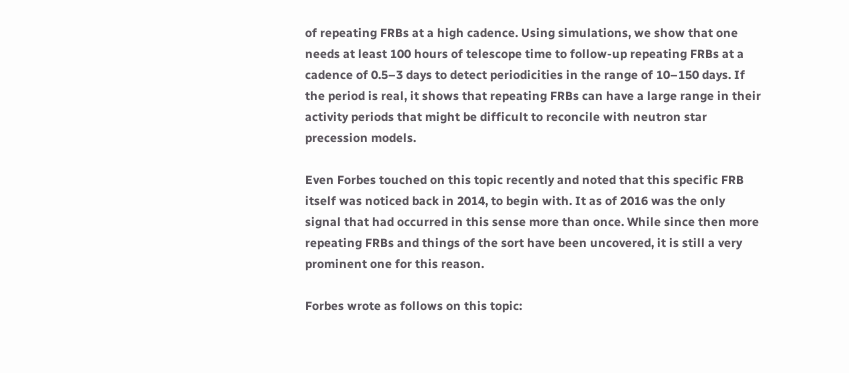of repeating FRBs at a high cadence. Using simulations, we show that one needs at least 100 hours of telescope time to follow-up repeating FRBs at a cadence of 0.5–3 days to detect periodicities in the range of 10–150 days. If the period is real, it shows that repeating FRBs can have a large range in their activity periods that might be difficult to reconcile with neutron star precession models.

Even Forbes touched on this topic recently and noted that this specific FRB itself was noticed back in 2014, to begin with. It as of 2016 was the only signal that had occurred in this sense more than once. While since then more repeating FRBs and things of the sort have been uncovered, it is still a very prominent one for this reason.

Forbes wrote as follows on this topic: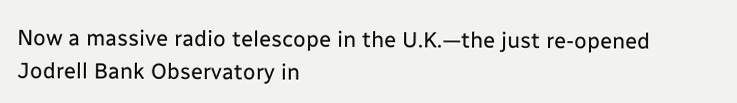Now a massive radio telescope in the U.K.—the just re-opened Jodrell Bank Observatory in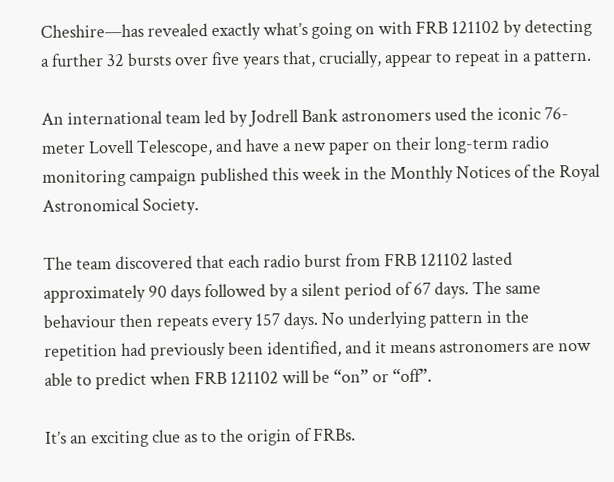Cheshire—has revealed exactly what’s going on with FRB 121102 by detecting a further 32 bursts over five years that, crucially, appear to repeat in a pattern.

An international team led by Jodrell Bank astronomers used the iconic 76-meter Lovell Telescope, and have a new paper on their long-term radio monitoring campaign published this week in the Monthly Notices of the Royal Astronomical Society.

The team discovered that each radio burst from FRB 121102 lasted approximately 90 days followed by a silent period of 67 days. The same behaviour then repeats every 157 days. No underlying pattern in the repetition had previously been identified, and it means astronomers are now able to predict when FRB 121102 will be “on” or “off”.

It’s an exciting clue as to the origin of FRBs.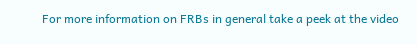For more information on FRBs in general take a peek at the video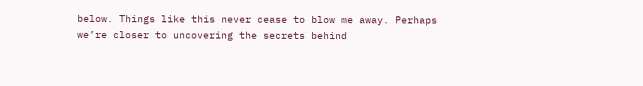below. Things like this never cease to blow me away. Perhaps we’re closer to uncovering the secrets behind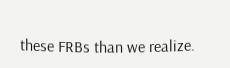these FRBs than we realize.